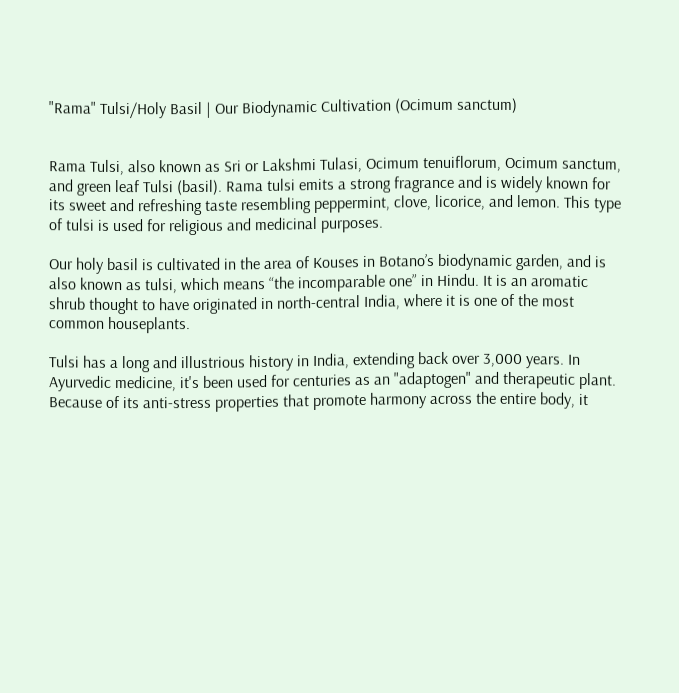"Rama" Tulsi/Holy Basil | Our Biodynamic Cultivation (Ocimum sanctum)


Rama Tulsi, also known as Sri or Lakshmi Tulasi, Ocimum tenuiflorum, Ocimum sanctum, and green leaf Tulsi (basil). Rama tulsi emits a strong fragrance and is widely known for its sweet and refreshing taste resembling peppermint, clove, licorice, and lemon. This type of tulsi is used for religious and medicinal purposes.

Our holy basil is cultivated in the area of Kouses in Botano’s biodynamic garden, and is also known as tulsi, which means “the incomparable one” in Hindu. It is an aromatic shrub thought to have originated in north-central India, where it is one of the most common houseplants.

Tulsi has a long and illustrious history in India, extending back over 3,000 years. In Ayurvedic medicine, it's been used for centuries as an "adaptogen" and therapeutic plant. Because of its anti-stress properties that promote harmony across the entire body, it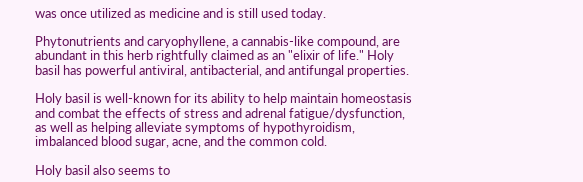was once utilized as medicine and is still used today.

Phytonutrients and caryophyllene, a cannabis-like compound, are abundant in this herb rightfully claimed as an "elixir of life." Holy basil has powerful antiviral, antibacterial, and antifungal properties.

Holy basil is well-known for its ability to help maintain homeostasis and combat the effects of stress and adrenal fatigue/dysfunction, as well as helping alleviate symptoms of hypothyroidism, imbalanced blood sugar, acne, and the common cold.

Holy basil also seems to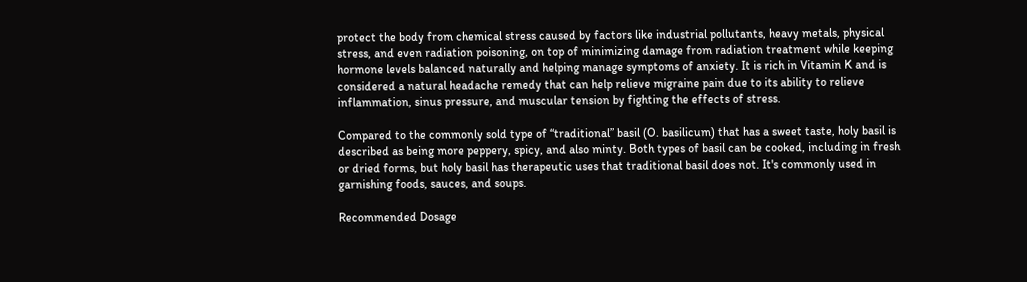protect the body from chemical stress caused by factors like industrial pollutants, heavy metals, physical stress, and even radiation poisoning, on top of minimizing damage from radiation treatment while keeping hormone levels balanced naturally and helping manage symptoms of anxiety. It is rich in Vitamin K and is considered a natural headache remedy that can help relieve migraine pain due to its ability to relieve inflammation, sinus pressure, and muscular tension by fighting the effects of stress.

Compared to the commonly sold type of “traditional” basil (O. basilicum) that has a sweet taste, holy basil is described as being more peppery, spicy, and also minty. Both types of basil can be cooked, including in fresh or dried forms, but holy basil has therapeutic uses that traditional basil does not. It's commonly used in garnishing foods, sauces, and soups.

Recommended Dosage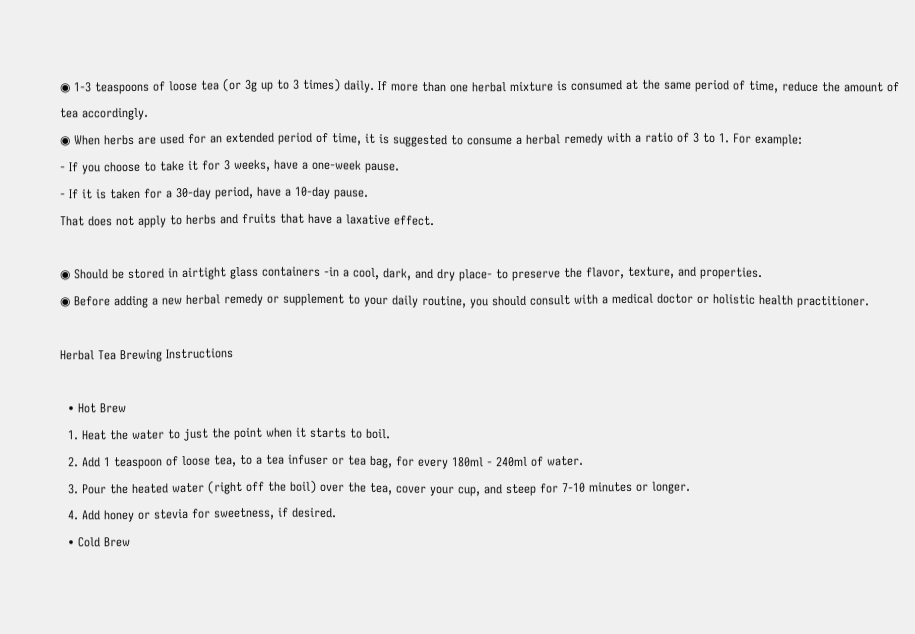◉ 1-3 teaspoons of loose tea (or 3g up to 3 times) daily. If more than one herbal mixture is consumed at the same period of time, reduce the amount of tea accordingly.
◉ When herbs are used for an extended period of time, it is suggested to consume a herbal remedy with a ratio of 3 to 1. For example:
- If you choose to take it for 3 weeks, have a one-week pause.
- If it is taken for a 30-day period, have a 10-day pause.
That does not apply to herbs and fruits that have a laxative effect.

◉ Should be stored in airtight glass containers -in a cool, dark, and dry place- to preserve the flavor, texture, and properties.
◉ Before adding a new herbal remedy or supplement to your daily routine, you should consult with a medical doctor or holistic health practitioner.

Herbal Tea Brewing Instructions

  • Hot Brew
  1. Heat the water to just the point when it starts to boil.
  2. Add 1 teaspoon of loose tea, to a tea infuser or tea bag, for every 180ml - 240ml of water.
  3. Pour the heated water (right off the boil) over the tea, cover your cup, and steep for 7-10 minutes or longer.
  4. Add honey or stevia for sweetness, if desired.
  • Cold Brew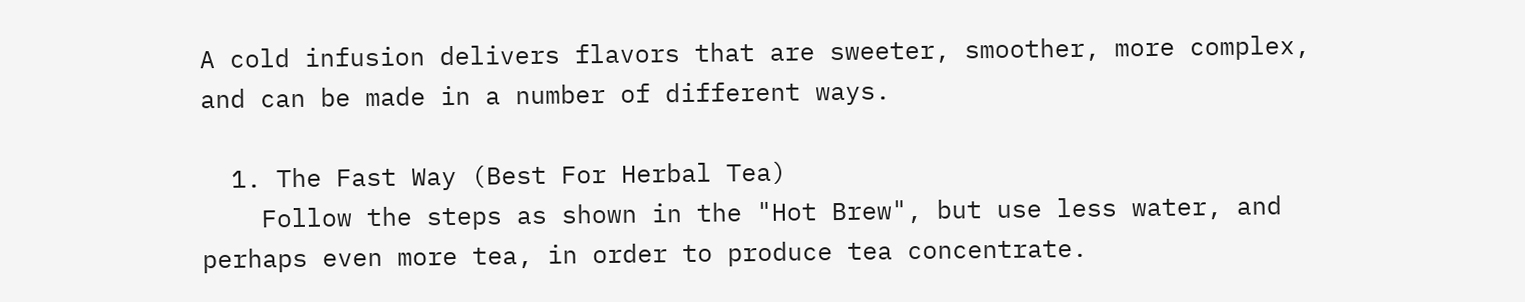A cold infusion delivers flavors that are sweeter, smoother, more complex, and can be made in a number of different ways.

  1. The Fast Way (Best For Herbal Tea)
    Follow the steps as shown in the "Hot Brew", but use less water, and perhaps even more tea, in order to produce tea concentrate.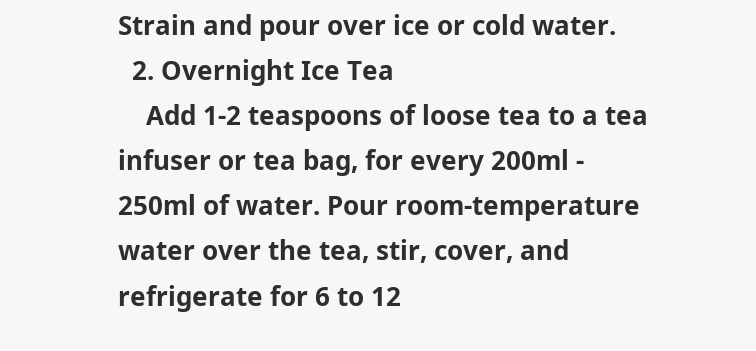Strain and pour over ice or cold water.
  2. Overnight Ice Tea
    Add 1-2 teaspoons of loose tea to a tea infuser or tea bag, for every 200ml - 250ml of water. Pour room-temperature water over the tea, stir, cover, and refrigerate for 6 to 12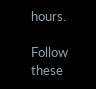hours.

Follow these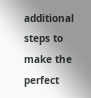additional steps to make the perfect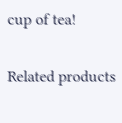cup of tea!

Related products